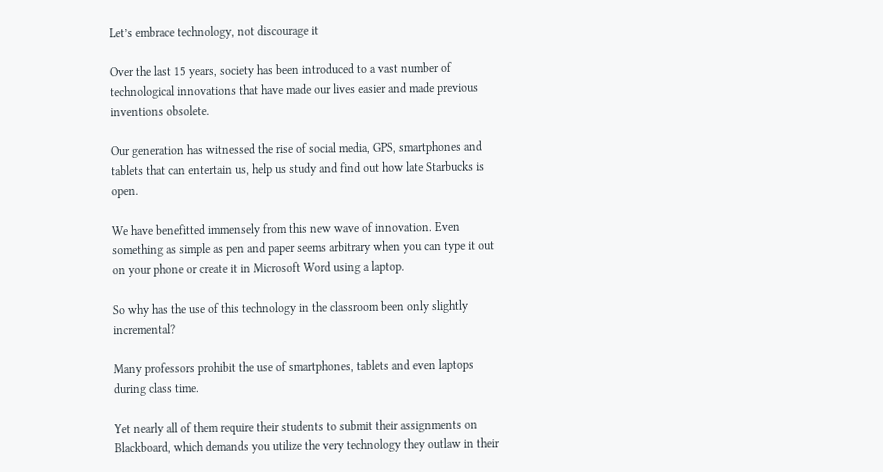Let’s embrace technology, not discourage it

Over the last 15 years, society has been introduced to a vast number of technological innovations that have made our lives easier and made previous inventions obsolete.

Our generation has witnessed the rise of social media, GPS, smartphones and tablets that can entertain us, help us study and find out how late Starbucks is open.

We have benefitted immensely from this new wave of innovation. Even something as simple as pen and paper seems arbitrary when you can type it out on your phone or create it in Microsoft Word using a laptop.

So why has the use of this technology in the classroom been only slightly incremental?

Many professors prohibit the use of smartphones, tablets and even laptops during class time.

Yet nearly all of them require their students to submit their assignments on Blackboard, which demands you utilize the very technology they outlaw in their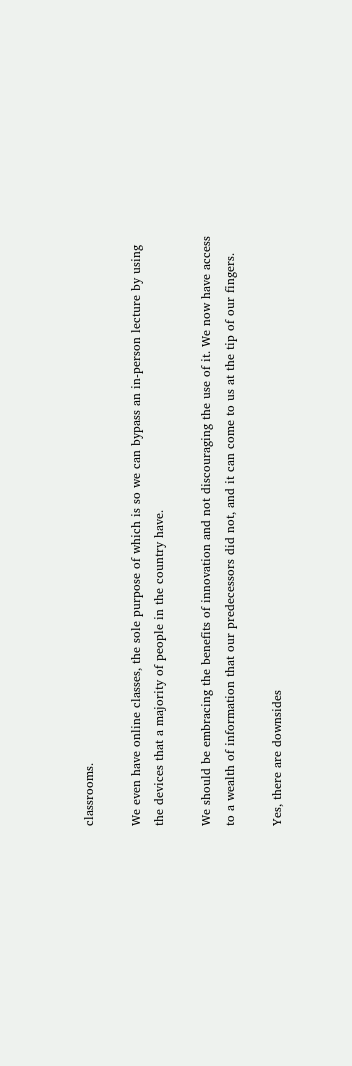classrooms.

We even have online classes, the sole purpose of which is so we can bypass an in-person lecture by using the devices that a majority of people in the country have.

We should be embracing the benefits of innovation and not discouraging the use of it. We now have access to a wealth of information that our predecessors did not, and it can come to us at the tip of our fingers.

Yes, there are downsides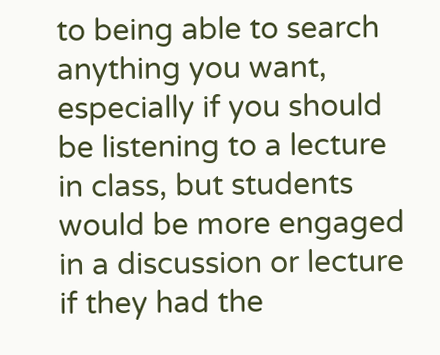to being able to search anything you want, especially if you should be listening to a lecture in class, but students would be more engaged in a discussion or lecture if they had the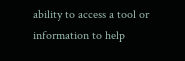ability to access a tool or information to help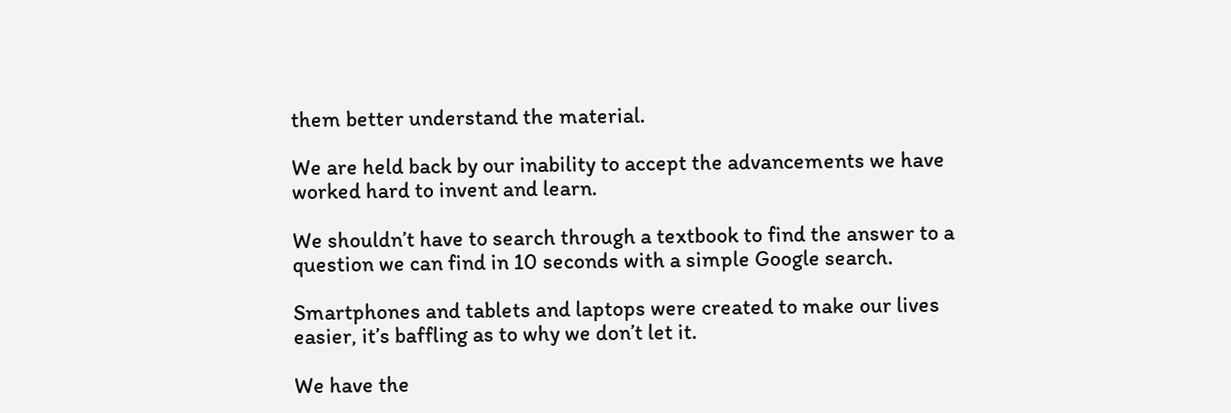them better understand the material.

We are held back by our inability to accept the advancements we have worked hard to invent and learn.

We shouldn’t have to search through a textbook to find the answer to a question we can find in 10 seconds with a simple Google search.

Smartphones and tablets and laptops were created to make our lives easier, it’s baffling as to why we don’t let it.

We have the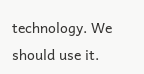technology. We should use it.